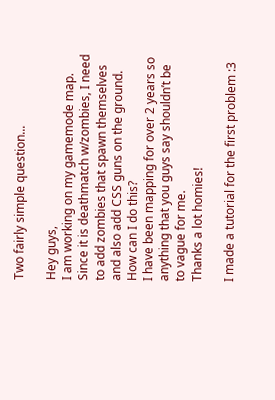Two fairly simple question...

Hey guys,
I am working on my gamemode map.
Since it is deathmatch w/zombies, I need to add zombies that spawn themselves and also add CSS guns on the ground.
How can I do this?
I have been mapping for over 2 years so anything that you guys say shouldn’t be to vague for me.
Thanks a lot homies!

I made a tutorial for the first problem :3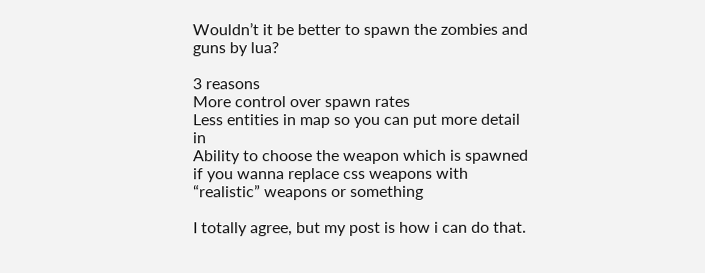Wouldn’t it be better to spawn the zombies and guns by lua?

3 reasons
More control over spawn rates
Less entities in map so you can put more detail in
Ability to choose the weapon which is spawned if you wanna replace css weapons with “realistic” weapons or something

I totally agree, but my post is how i can do that.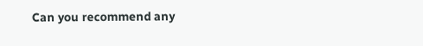Can you recommend any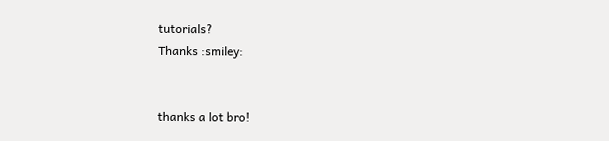tutorials?
Thanks :smiley:


thanks a lot bro!